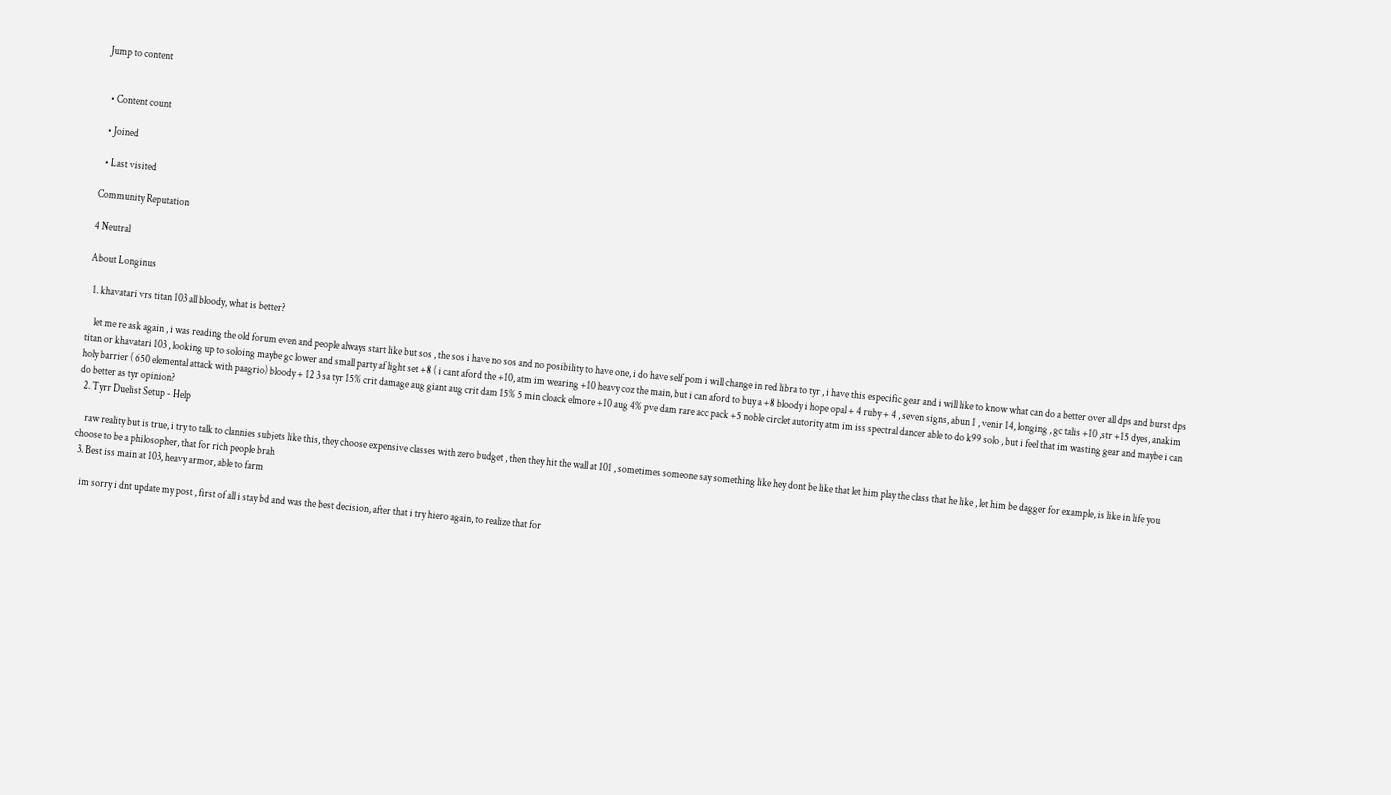Jump to content


  • Content count

  • Joined

  • Last visited

Community Reputation

4 Neutral

About Longinus

  1. khavatari vrs titan 103 all bloody, what is better?

    let me re ask again , i was reading the old forum even and people always start like but sos , the sos i have no sos and no posibility to have one, i do have self pom i will change in red libra to tyr , i have this especific gear and i will like to know what can do a better over all dps and burst dps titan or khavatari 103 , looking up to soloing maybe gc lower and small party af light set +8 ( i cant aford the +10, atm im wearing +10 heavy coz the main, but i can aford to buy a +8 bloody i hope opal + 4 ruby + 4 , seven signs, abun 1 , venir 14, longing , gc talis +10 ,str +15 dyes, anakim holy barrier ( 650 elemental attack with paagrio) bloody + 12 3 sa tyr 15% crit damage aug giant aug crit dam 15% 5 min cloack elmore +10 aug 4% pve dam rare acc pack +5 noble circlet autority atm im iss spectral dancer able to do k99 solo , but i feel that im wasting gear and maybe i can do better as tyr opinion?
  2. Tyrr Duelist Setup - Help

    raw reality but is true, i try to talk to clannies subjets like this, they choose expensive classes with zero budget , then they hit the wall at 101 , sometimes someone say something like hey dont be like that let him play the class that he like , let him be dagger for example, is like in life you choose to be a philosopher, that for rich people brah
  3. Best iss main at 103, heavy armor, able to farm

    im sorry i dnt update my post , first of all i stay bd and was the best decision, after that i try hiero again, to realize that for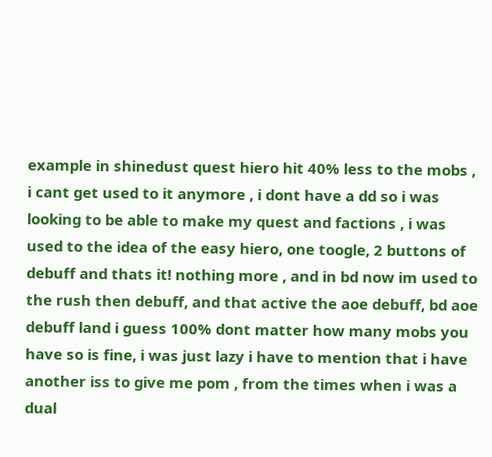example in shinedust quest hiero hit 40% less to the mobs , i cant get used to it anymore , i dont have a dd so i was looking to be able to make my quest and factions , i was used to the idea of the easy hiero, one toogle, 2 buttons of debuff and thats it! nothing more , and in bd now im used to the rush then debuff, and that active the aoe debuff, bd aoe debuff land i guess 100% dont matter how many mobs you have so is fine, i was just lazy i have to mention that i have another iss to give me pom , from the times when i was a dual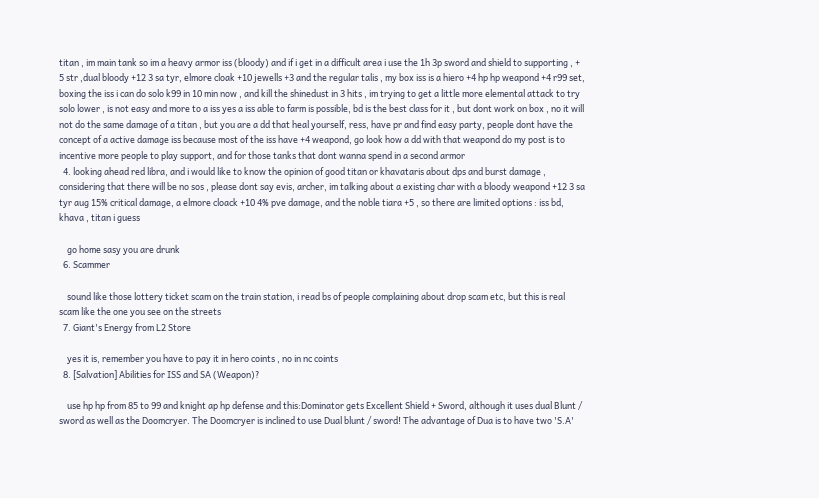titan , im main tank so im a heavy armor iss (bloody) and if i get in a difficult area i use the 1h 3p sword and shield to supporting , + 5 str ,dual bloody +12 3 sa tyr, elmore cloak +10 jewells +3 and the regular talis , my box iss is a hiero +4 hp hp weapond +4 r99 set, boxing the iss i can do solo k99 in 10 min now , and kill the shinedust in 3 hits , im trying to get a little more elemental attack to try solo lower , is not easy and more to a iss yes a iss able to farm is possible, bd is the best class for it , but dont work on box , no it will not do the same damage of a titan , but you are a dd that heal yourself, ress, have pr and find easy party, people dont have the concept of a active damage iss because most of the iss have +4 weapond, go look how a dd with that weapond do my post is to incentive more people to play support, and for those tanks that dont wanna spend in a second armor
  4. looking ahead red libra, and i would like to know the opinion of good titan or khavataris about dps and burst damage , considering that there will be no sos , please dont say evis, archer, im talking about a existing char with a bloody weapond +12 3 sa tyr aug 15% critical damage, a elmore cloack +10 4% pve damage, and the noble tiara +5 , so there are limited options : iss bd, khava , titan i guess

    go home sasy you are drunk
  6. Scammer

    sound like those lottery ticket scam on the train station, i read bs of people complaining about drop scam etc, but this is real scam like the one you see on the streets
  7. Giant's Energy from L2 Store

    yes it is, remember you have to pay it in hero coints , no in nc coints
  8. [Salvation] Abilities for ISS and SA (Weapon)?

    use hp hp from 85 to 99 and knight ap hp defense and this:Dominator gets Excellent Shield + Sword, although it uses dual Blunt / sword as well as the Doomcryer. The Doomcryer is inclined to use Dual blunt / sword! The advantage of Dua is to have two 'S.A'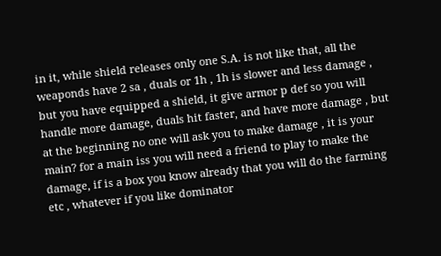in it, while shield releases only one S.A. is not like that, all the weaponds have 2 sa , duals or 1h , 1h is slower and less damage , but you have equipped a shield, it give armor p def so you will handle more damage, duals hit faster, and have more damage , but at the beginning no one will ask you to make damage , it is your main? for a main iss you will need a friend to play to make the damage, if is a box you know already that you will do the farming etc , whatever if you like dominator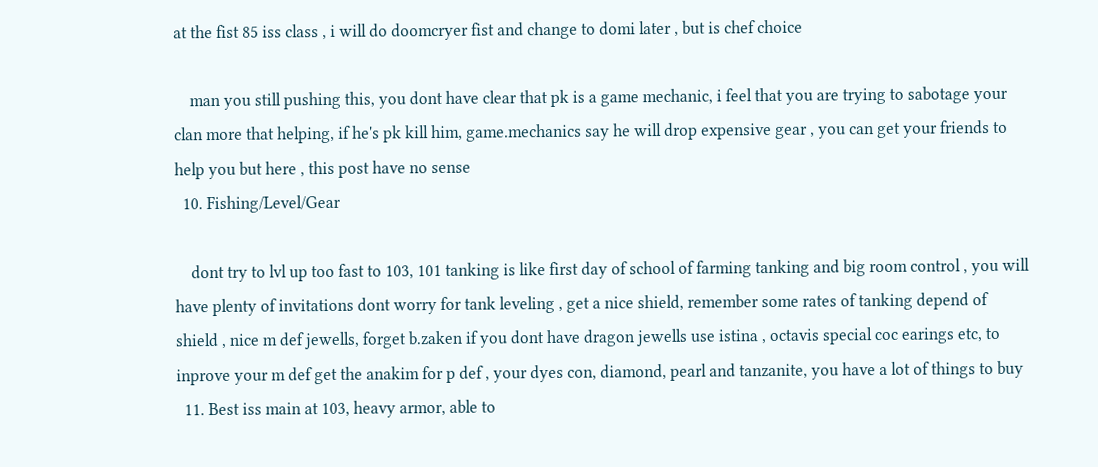at the fist 85 iss class , i will do doomcryer fist and change to domi later , but is chef choice

    man you still pushing this, you dont have clear that pk is a game mechanic, i feel that you are trying to sabotage your clan more that helping, if he's pk kill him, game.mechanics say he will drop expensive gear , you can get your friends to help you but here , this post have no sense
  10. Fishing/Level/Gear

    dont try to lvl up too fast to 103, 101 tanking is like first day of school of farming tanking and big room control , you will have plenty of invitations dont worry for tank leveling , get a nice shield, remember some rates of tanking depend of shield , nice m def jewells, forget b.zaken if you dont have dragon jewells use istina , octavis special coc earings etc, to inprove your m def get the anakim for p def , your dyes con, diamond, pearl and tanzanite, you have a lot of things to buy
  11. Best iss main at 103, heavy armor, able to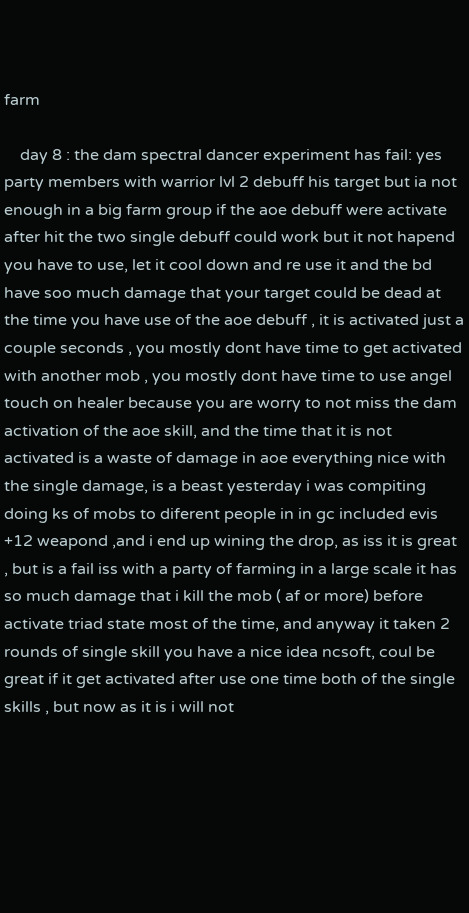farm

    day 8 : the dam spectral dancer experiment has fail: yes party members with warrior lvl 2 debuff his target but ia not enough in a big farm group if the aoe debuff were activate after hit the two single debuff could work but it not hapend you have to use, let it cool down and re use it and the bd have soo much damage that your target could be dead at the time you have use of the aoe debuff , it is activated just a couple seconds , you mostly dont have time to get activated with another mob , you mostly dont have time to use angel touch on healer because you are worry to not miss the dam activation of the aoe skill, and the time that it is not activated is a waste of damage in aoe everything nice with the single damage, is a beast yesterday i was compiting doing ks of mobs to diferent people in in gc included evis +12 weapond ,and i end up wining the drop, as iss it is great , but is a fail iss with a party of farming in a large scale it has so much damage that i kill the mob ( af or more) before activate triad state most of the time, and anyway it taken 2 rounds of single skill you have a nice idea ncsoft, coul be great if it get activated after use one time both of the single skills , but now as it is i will not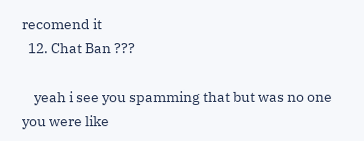recomend it
  12. Chat Ban ???

    yeah i see you spamming that but was no one you were like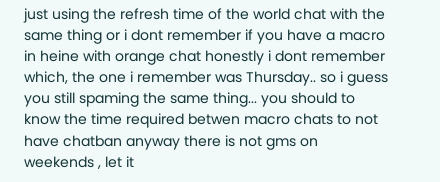just using the refresh time of the world chat with the same thing or i dont remember if you have a macro in heine with orange chat honestly i dont remember which, the one i remember was Thursday.. so i guess you still spaming the same thing... you should to know the time required betwen macro chats to not have chatban anyway there is not gms on weekends , let it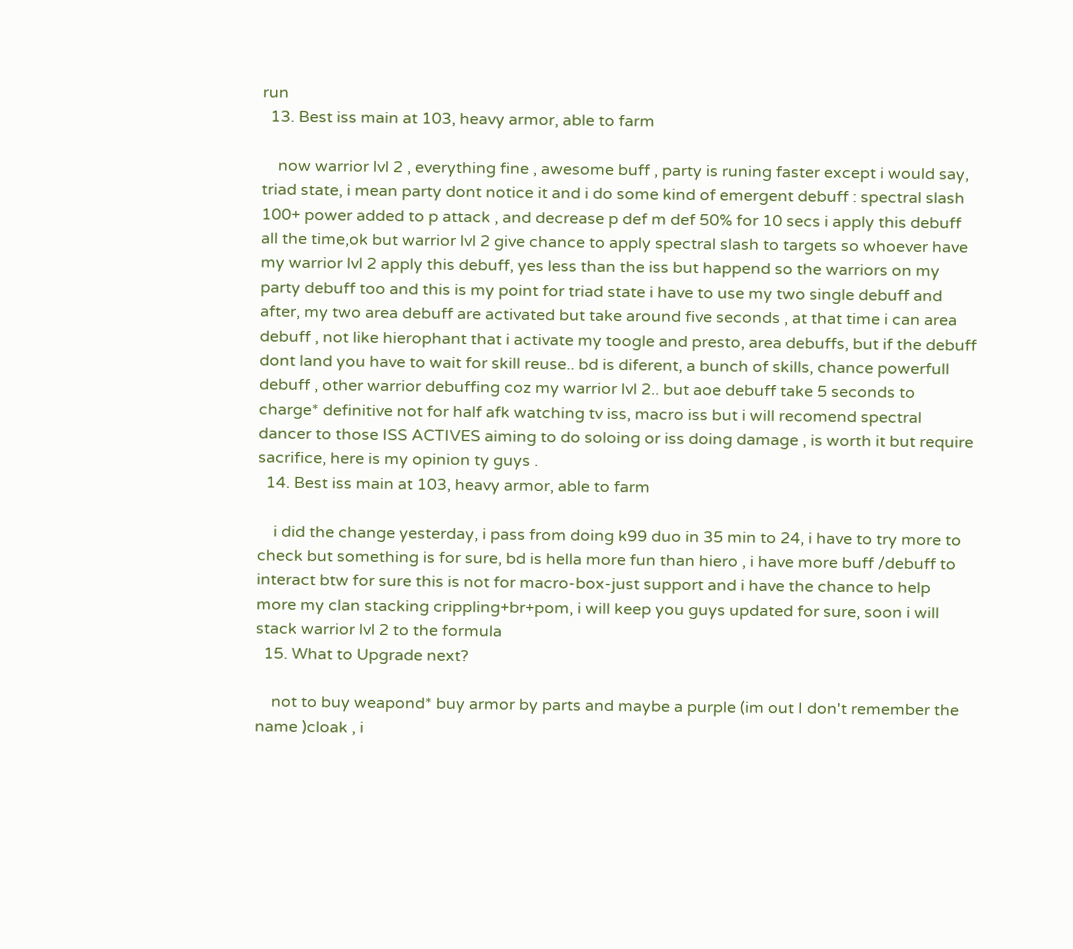run
  13. Best iss main at 103, heavy armor, able to farm

    now warrior lvl 2 , everything fine , awesome buff , party is runing faster except i would say, triad state, i mean party dont notice it and i do some kind of emergent debuff : spectral slash 100+ power added to p attack , and decrease p def m def 50% for 10 secs i apply this debuff all the time,ok but warrior lvl 2 give chance to apply spectral slash to targets so whoever have my warrior lvl 2 apply this debuff, yes less than the iss but happend so the warriors on my party debuff too and this is my point for triad state i have to use my two single debuff and after, my two area debuff are activated but take around five seconds , at that time i can area debuff , not like hierophant that i activate my toogle and presto, area debuffs, but if the debuff dont land you have to wait for skill reuse.. bd is diferent, a bunch of skills, chance powerfull debuff , other warrior debuffing coz my warrior lvl 2.. but aoe debuff take 5 seconds to charge* definitive not for half afk watching tv iss, macro iss but i will recomend spectral dancer to those ISS ACTIVES aiming to do soloing or iss doing damage , is worth it but require sacrifice, here is my opinion ty guys .
  14. Best iss main at 103, heavy armor, able to farm

    i did the change yesterday, i pass from doing k99 duo in 35 min to 24, i have to try more to check but something is for sure, bd is hella more fun than hiero , i have more buff /debuff to interact btw for sure this is not for macro-box-just support and i have the chance to help more my clan stacking crippling+br+pom, i will keep you guys updated for sure, soon i will stack warrior lvl 2 to the formula
  15. What to Upgrade next?

    not to buy weapond* buy armor by parts and maybe a purple (im out I don't remember the name )cloak , i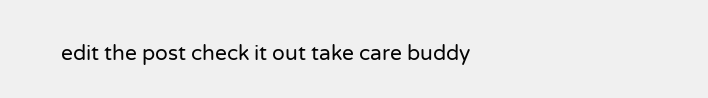edit the post check it out take care buddy